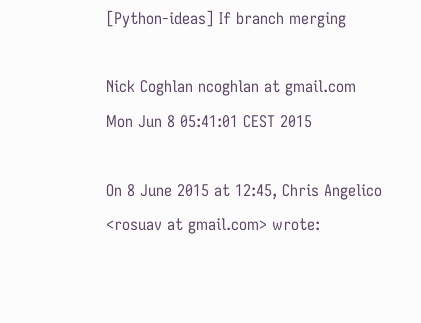[Python-ideas] If branch merging

Nick Coghlan ncoghlan at gmail.com
Mon Jun 8 05:41:01 CEST 2015

On 8 June 2015 at 12:45, Chris Angelico <rosuav at gmail.com> wrote: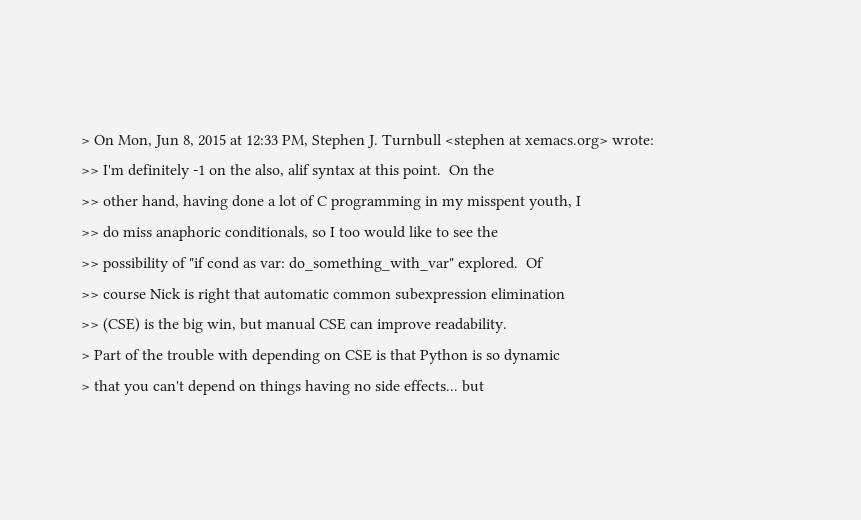> On Mon, Jun 8, 2015 at 12:33 PM, Stephen J. Turnbull <stephen at xemacs.org> wrote:
>> I'm definitely -1 on the also, alif syntax at this point.  On the
>> other hand, having done a lot of C programming in my misspent youth, I
>> do miss anaphoric conditionals, so I too would like to see the
>> possibility of "if cond as var: do_something_with_var" explored.  Of
>> course Nick is right that automatic common subexpression elimination
>> (CSE) is the big win, but manual CSE can improve readability.
> Part of the trouble with depending on CSE is that Python is so dynamic
> that you can't depend on things having no side effects... but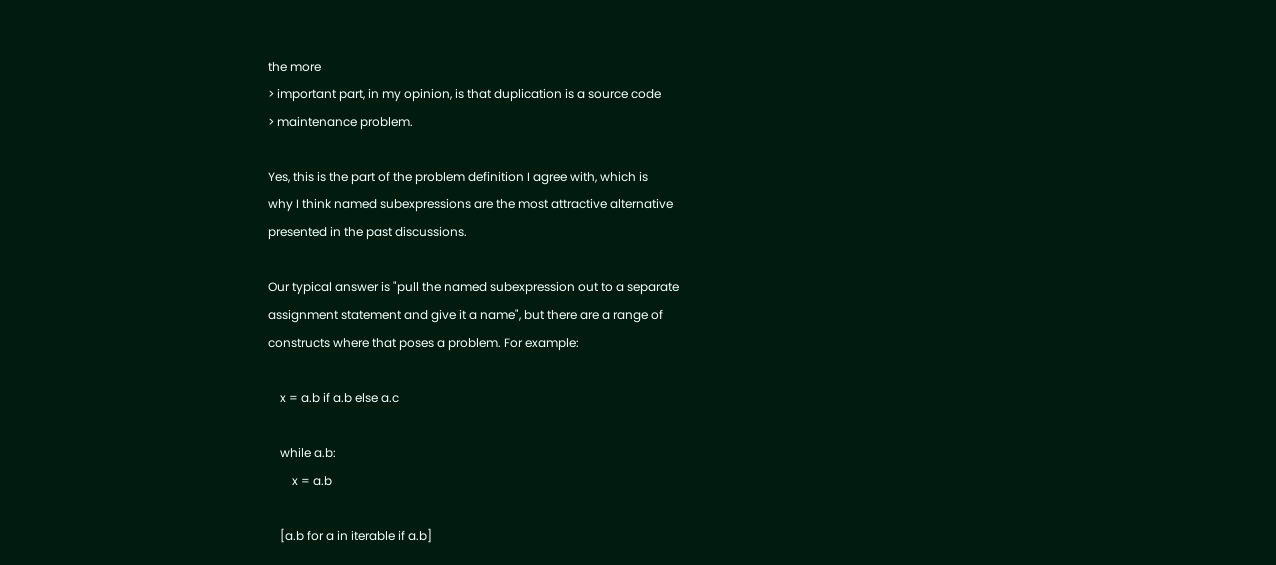the more
> important part, in my opinion, is that duplication is a source code
> maintenance problem.

Yes, this is the part of the problem definition I agree with, which is
why I think named subexpressions are the most attractive alternative
presented in the past discussions.

Our typical answer is "pull the named subexpression out to a separate
assignment statement and give it a name", but there are a range of
constructs where that poses a problem. For example:

    x = a.b if a.b else a.c

    while a.b:
        x = a.b

    [a.b for a in iterable if a.b]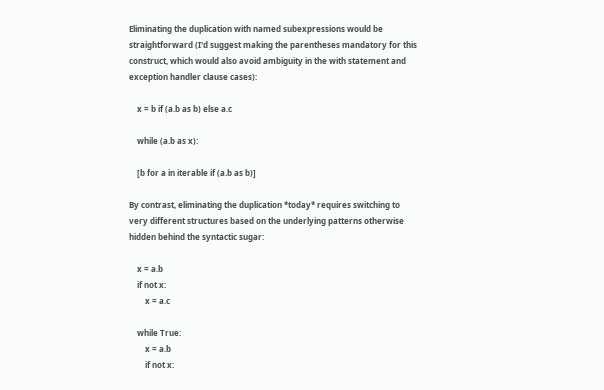Eliminating the duplication with named subexpressions would be
straightforward (I'd suggest making the parentheses mandatory for this
construct, which would also avoid ambiguity in the with statement and
exception handler clause cases):

    x = b if (a.b as b) else a.c

    while (a.b as x):

    [b for a in iterable if (a.b as b)]

By contrast, eliminating the duplication *today* requires switching to
very different structures based on the underlying patterns otherwise
hidden behind the syntactic sugar:

    x = a.b
    if not x:
        x = a.c

    while True:
        x = a.b
        if not x: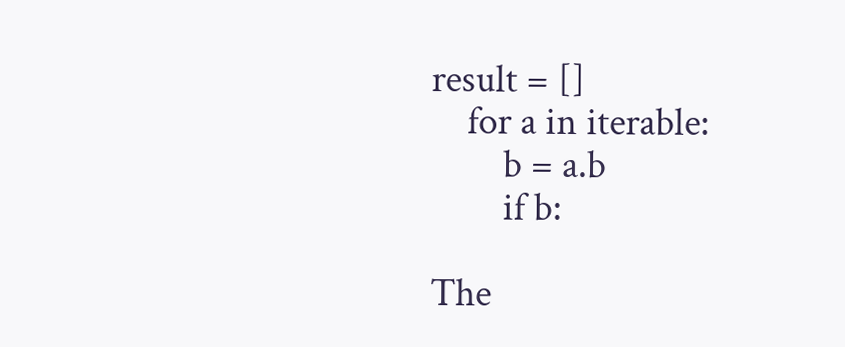result = []
    for a in iterable:
        b = a.b
        if b:

The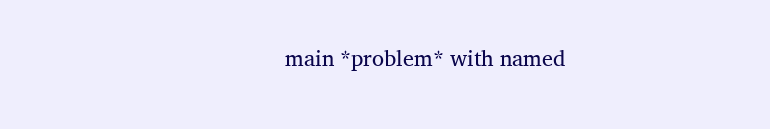main *problem* with named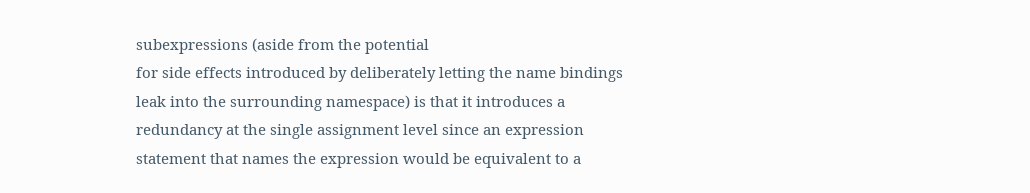subexpressions (aside from the potential
for side effects introduced by deliberately letting the name bindings
leak into the surrounding namespace) is that it introduces a
redundancy at the single assignment level since an expression
statement that names the expression would be equivalent to a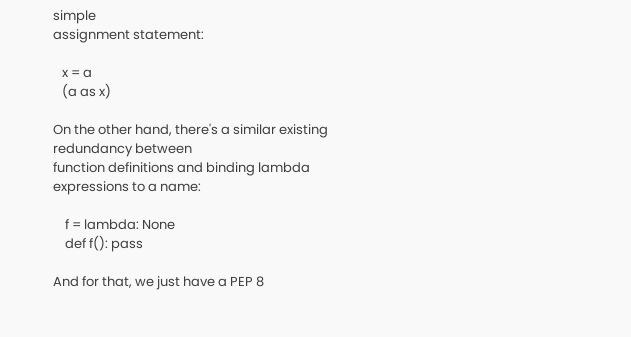simple
assignment statement:

   x = a
   (a as x)

On the other hand, there's a similar existing redundancy between
function definitions and binding lambda expressions to a name:

    f = lambda: None
    def f(): pass

And for that, we just have a PEP 8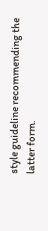style guideline recommending the
latter form.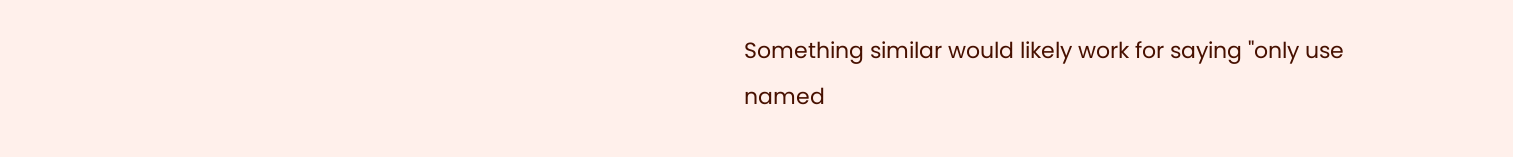Something similar would likely work for saying "only use
named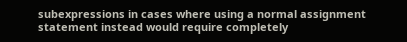subexpressions in cases where using a normal assignment
statement instead would require completely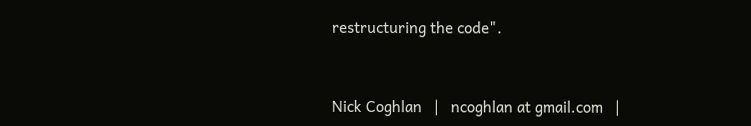restructuring the code".


Nick Coghlan   |   ncoghlan at gmail.com   |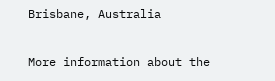Brisbane, Australia

More information about the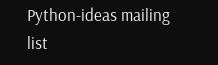Python-ideas mailing list